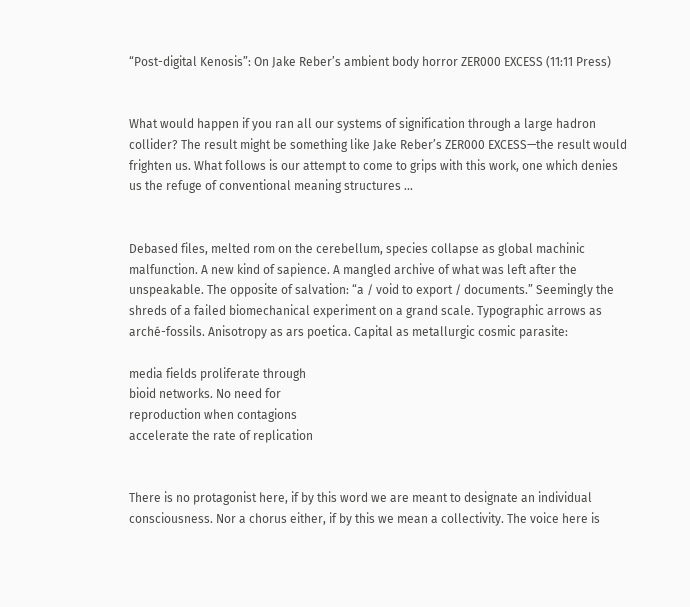“Post-digital Kenosis”: On Jake Reber’s ambient body horror ZER000 EXCESS (11:11 Press)


What would happen if you ran all our systems of signification through a large hadron collider? The result might be something like Jake Reber’s ZER000 EXCESS—the result would frighten us. What follows is our attempt to come to grips with this work, one which denies us the refuge of conventional meaning structures …


Debased files, melted rom on the cerebellum, species collapse as global machinic malfunction. A new kind of sapience. A mangled archive of what was left after the unspeakable. The opposite of salvation: “a / void to export / documents.” Seemingly the shreds of a failed biomechanical experiment on a grand scale. Typographic arrows as arché-fossils. Anisotropy as ars poetica. Capital as metallurgic cosmic parasite:

media fields proliferate through
bioid networks. No need for
reproduction when contagions
accelerate the rate of replication


There is no protagonist here, if by this word we are meant to designate an individual consciousness. Nor a chorus either, if by this we mean a collectivity. The voice here is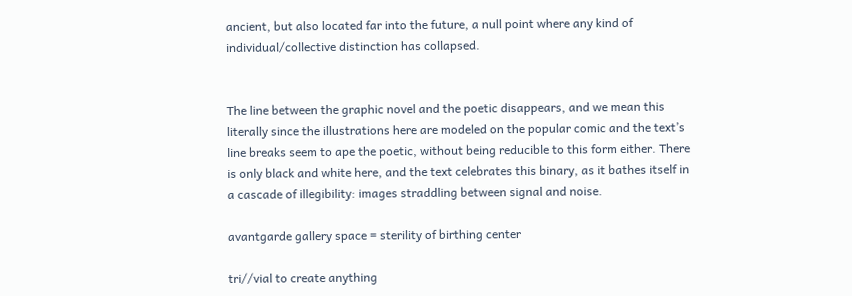ancient, but also located far into the future, a null point where any kind of individual/collective distinction has collapsed.


The line between the graphic novel and the poetic disappears, and we mean this literally since the illustrations here are modeled on the popular comic and the text’s line breaks seem to ape the poetic, without being reducible to this form either. There is only black and white here, and the text celebrates this binary, as it bathes itself in a cascade of illegibility: images straddling between signal and noise.

avantgarde gallery space = sterility of birthing center

tri//vial to create anything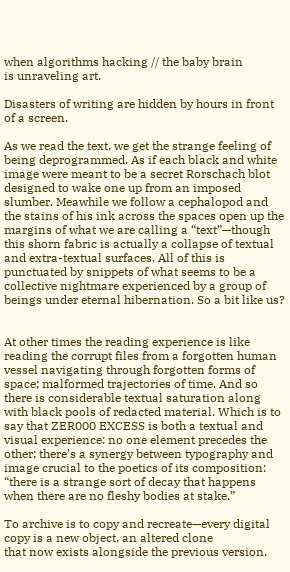when algorithms hacking // the baby brain
is unraveling art.

Disasters of writing are hidden by hours in front of a screen.

As we read the text, we get the strange feeling of being deprogrammed. As if each black and white image were meant to be a secret Rorschach blot designed to wake one up from an imposed slumber. Meawhile we follow a cephalopod and the stains of his ink across the spaces open up the margins of what we are calling a “text”—though this shorn fabric is actually a collapse of textual and extra-textual surfaces. All of this is punctuated by snippets of what seems to be a collective nightmare experienced by a group of beings under eternal hibernation. So a bit like us?


At other times the reading experience is like reading the corrupt files from a forgotten human vessel navigating through forgotten forms of space; malformed trajectories of time. And so there is considerable textual saturation along with black pools of redacted material. Which is to say that ZER000 EXCESS is both a textual and visual experience: no one element precedes the other; there’s a synergy between typography and image crucial to the poetics of its composition: “there is a strange sort of decay that happens when there are no fleshy bodies at stake.”

To archive is to copy and recreate—every digital copy is a new object, an altered clone
that now exists alongside the previous version.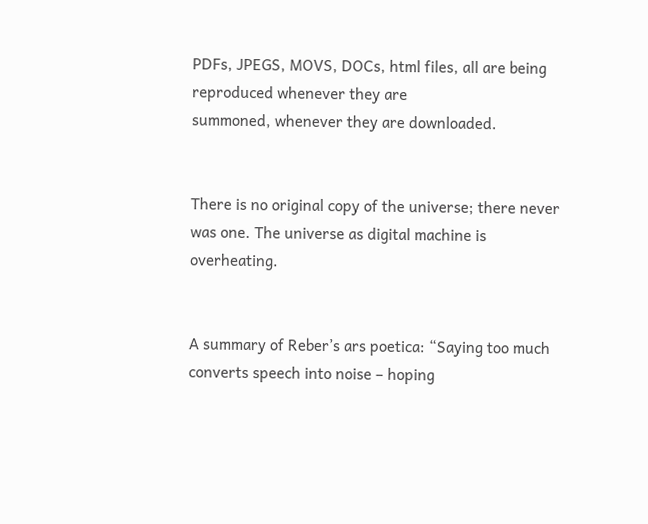PDFs, JPEGS, MOVS, DOCs, html files, all are being reproduced whenever they are
summoned, whenever they are downloaded.


There is no original copy of the universe; there never was one. The universe as digital machine is overheating.


A summary of Reber’s ars poetica: “Saying too much converts speech into noise – hoping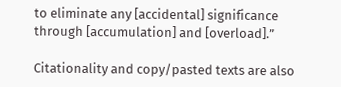to eliminate any [accidental] significance through [accumulation] and [overload].”

Citationality and copy/pasted texts are also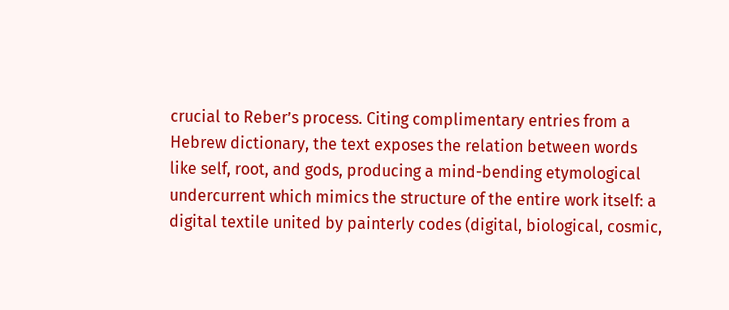crucial to Reber’s process. Citing complimentary entries from a Hebrew dictionary, the text exposes the relation between words like self, root, and gods, producing a mind-bending etymological undercurrent which mimics the structure of the entire work itself: a digital textile united by painterly codes (digital, biological, cosmic,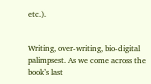etc.).


Writing, over-writing, bio-digital palimpsest. As we come across the book’s last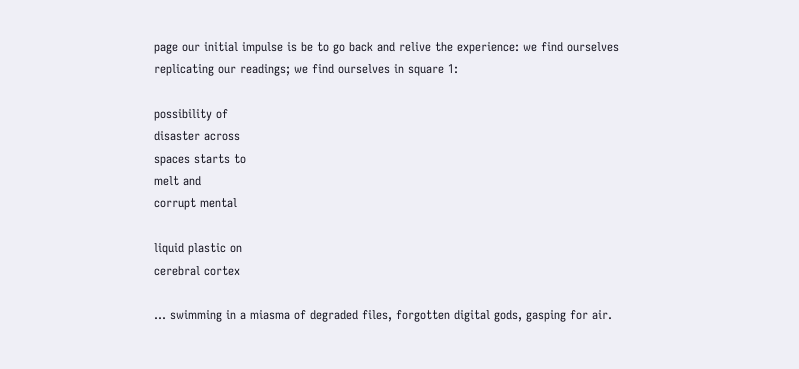page our initial impulse is be to go back and relive the experience: we find ourselves replicating our readings; we find ourselves in square 1:

possibility of
disaster across
spaces starts to
melt and
corrupt mental

liquid plastic on
cerebral cortex

… swimming in a miasma of degraded files, forgotten digital gods, gasping for air.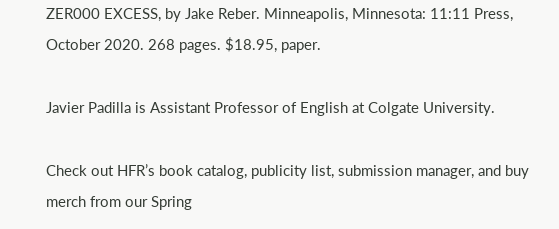ZER000 EXCESS, by Jake Reber. Minneapolis, Minnesota: 11:11 Press, October 2020. 268 pages. $18.95, paper.

Javier Padilla is Assistant Professor of English at Colgate University.

Check out HFR’s book catalog, publicity list, submission manager, and buy merch from our Spring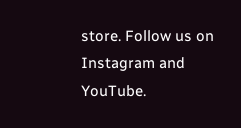store. Follow us on Instagram and YouTube.